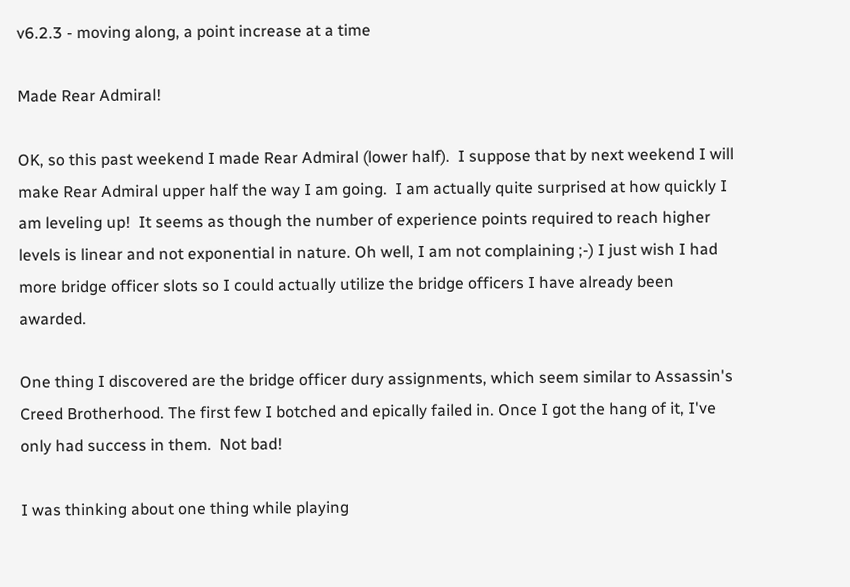v6.2.3 - moving along, a point increase at a time

Made Rear Admiral!

OK, so this past weekend I made Rear Admiral (lower half).  I suppose that by next weekend I will make Rear Admiral upper half the way I am going.  I am actually quite surprised at how quickly I am leveling up!  It seems as though the number of experience points required to reach higher levels is linear and not exponential in nature. Oh well, I am not complaining ;-) I just wish I had more bridge officer slots so I could actually utilize the bridge officers I have already been awarded.

One thing I discovered are the bridge officer dury assignments, which seem similar to Assassin's Creed Brotherhood. The first few I botched and epically failed in. Once I got the hang of it, I've only had success in them.  Not bad!

I was thinking about one thing while playing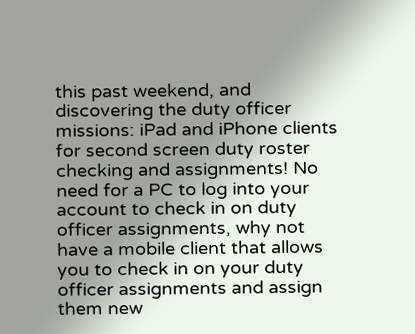this past weekend, and discovering the duty officer missions: iPad and iPhone clients for second screen duty roster checking and assignments! No need for a PC to log into your account to check in on duty officer assignments, why not have a mobile client that allows you to check in on your duty officer assignments and assign them new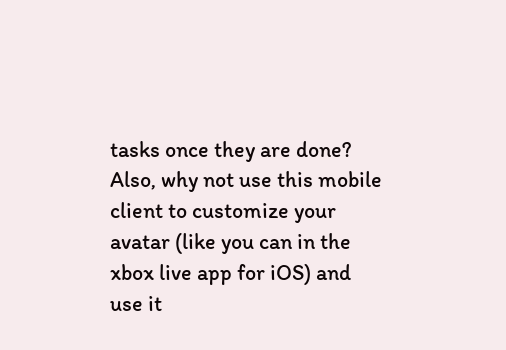tasks once they are done?  Also, why not use this mobile client to customize your avatar (like you can in the xbox live app for iOS) and use it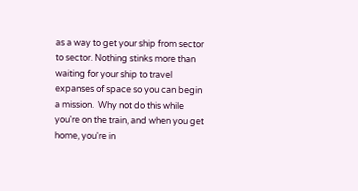as a way to get your ship from sector to sector. Nothing stinks more than waiting for your ship to travel expanses of space so you can begin a mission.  Why not do this while you're on the train, and when you get home, you're in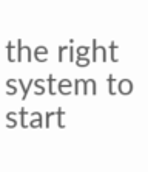the right system to start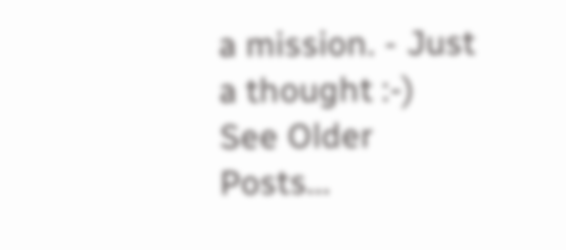a mission. - Just a thought :-)
See Older Posts...